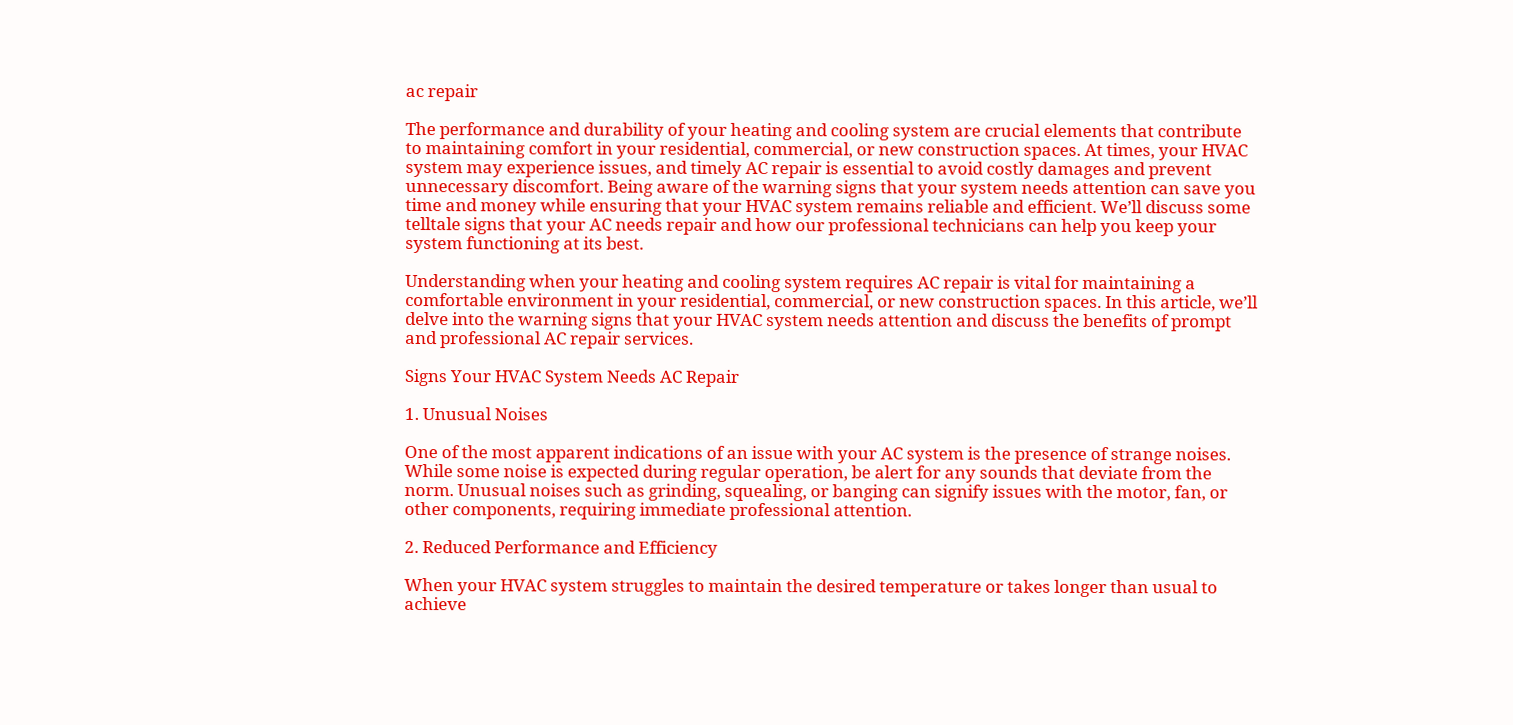ac repair

The performance and durability of your heating and cooling system are crucial elements that contribute to maintaining comfort in your residential, commercial, or new construction spaces. At times, your HVAC system may experience issues, and timely AC repair is essential to avoid costly damages and prevent unnecessary discomfort. Being aware of the warning signs that your system needs attention can save you time and money while ensuring that your HVAC system remains reliable and efficient. We’ll discuss some telltale signs that your AC needs repair and how our professional technicians can help you keep your system functioning at its best.

Understanding when your heating and cooling system requires AC repair is vital for maintaining a comfortable environment in your residential, commercial, or new construction spaces. In this article, we’ll delve into the warning signs that your HVAC system needs attention and discuss the benefits of prompt and professional AC repair services.

Signs Your HVAC System Needs AC Repair

1. Unusual Noises

One of the most apparent indications of an issue with your AC system is the presence of strange noises. While some noise is expected during regular operation, be alert for any sounds that deviate from the norm. Unusual noises such as grinding, squealing, or banging can signify issues with the motor, fan, or other components, requiring immediate professional attention.

2. Reduced Performance and Efficiency

When your HVAC system struggles to maintain the desired temperature or takes longer than usual to achieve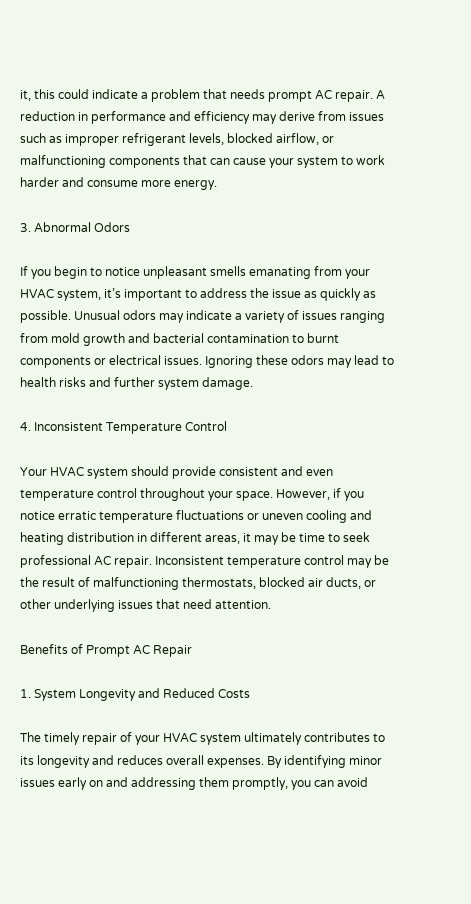it, this could indicate a problem that needs prompt AC repair. A reduction in performance and efficiency may derive from issues such as improper refrigerant levels, blocked airflow, or malfunctioning components that can cause your system to work harder and consume more energy.

3. Abnormal Odors

If you begin to notice unpleasant smells emanating from your HVAC system, it’s important to address the issue as quickly as possible. Unusual odors may indicate a variety of issues ranging from mold growth and bacterial contamination to burnt components or electrical issues. Ignoring these odors may lead to health risks and further system damage.

4. Inconsistent Temperature Control

Your HVAC system should provide consistent and even temperature control throughout your space. However, if you notice erratic temperature fluctuations or uneven cooling and heating distribution in different areas, it may be time to seek professional AC repair. Inconsistent temperature control may be the result of malfunctioning thermostats, blocked air ducts, or other underlying issues that need attention.

Benefits of Prompt AC Repair

1. System Longevity and Reduced Costs

The timely repair of your HVAC system ultimately contributes to its longevity and reduces overall expenses. By identifying minor issues early on and addressing them promptly, you can avoid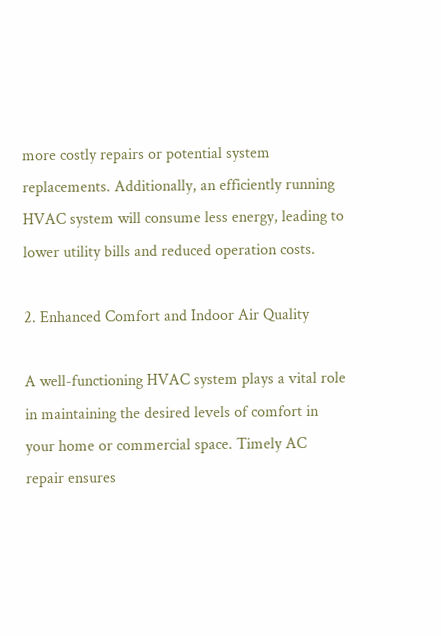more costly repairs or potential system replacements. Additionally, an efficiently running HVAC system will consume less energy, leading to lower utility bills and reduced operation costs.

2. Enhanced Comfort and Indoor Air Quality

A well-functioning HVAC system plays a vital role in maintaining the desired levels of comfort in your home or commercial space. Timely AC repair ensures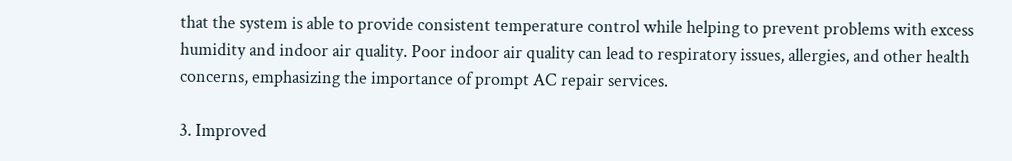that the system is able to provide consistent temperature control while helping to prevent problems with excess humidity and indoor air quality. Poor indoor air quality can lead to respiratory issues, allergies, and other health concerns, emphasizing the importance of prompt AC repair services.

3. Improved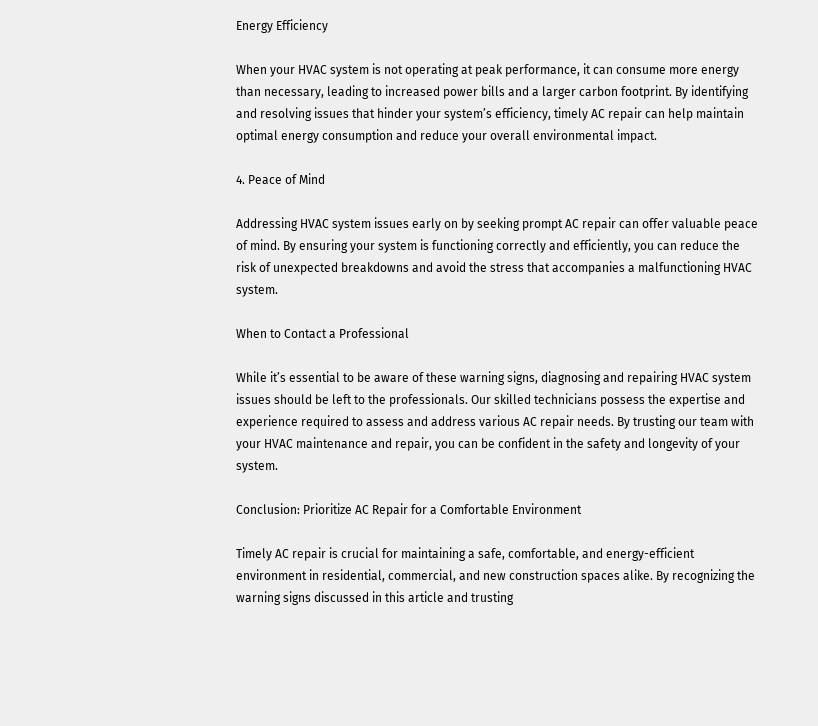Energy Efficiency

When your HVAC system is not operating at peak performance, it can consume more energy than necessary, leading to increased power bills and a larger carbon footprint. By identifying and resolving issues that hinder your system’s efficiency, timely AC repair can help maintain optimal energy consumption and reduce your overall environmental impact.

4. Peace of Mind

Addressing HVAC system issues early on by seeking prompt AC repair can offer valuable peace of mind. By ensuring your system is functioning correctly and efficiently, you can reduce the risk of unexpected breakdowns and avoid the stress that accompanies a malfunctioning HVAC system.

When to Contact a Professional

While it’s essential to be aware of these warning signs, diagnosing and repairing HVAC system issues should be left to the professionals. Our skilled technicians possess the expertise and experience required to assess and address various AC repair needs. By trusting our team with your HVAC maintenance and repair, you can be confident in the safety and longevity of your system.

Conclusion: Prioritize AC Repair for a Comfortable Environment

Timely AC repair is crucial for maintaining a safe, comfortable, and energy-efficient environment in residential, commercial, and new construction spaces alike. By recognizing the warning signs discussed in this article and trusting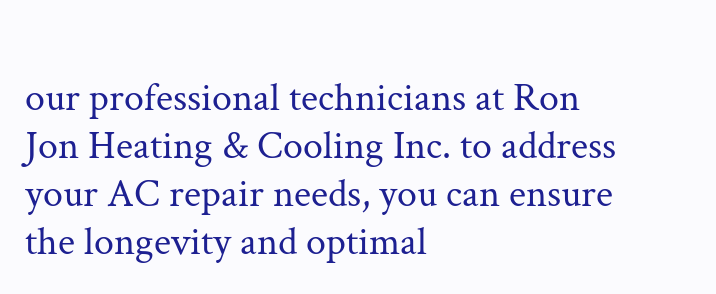our professional technicians at Ron Jon Heating & Cooling Inc. to address your AC repair needs, you can ensure the longevity and optimal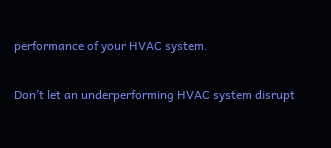performance of your HVAC system.

Don’t let an underperforming HVAC system disrupt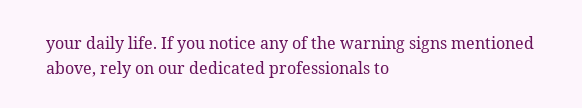your daily life. If you notice any of the warning signs mentioned above, rely on our dedicated professionals to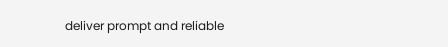deliver prompt and reliable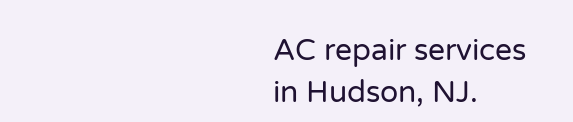AC repair services in Hudson, NJ.